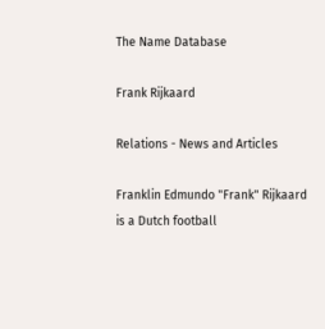The Name Database

Frank Rijkaard

Relations - News and Articles

Franklin Edmundo "Frank" Rijkaard is a Dutch football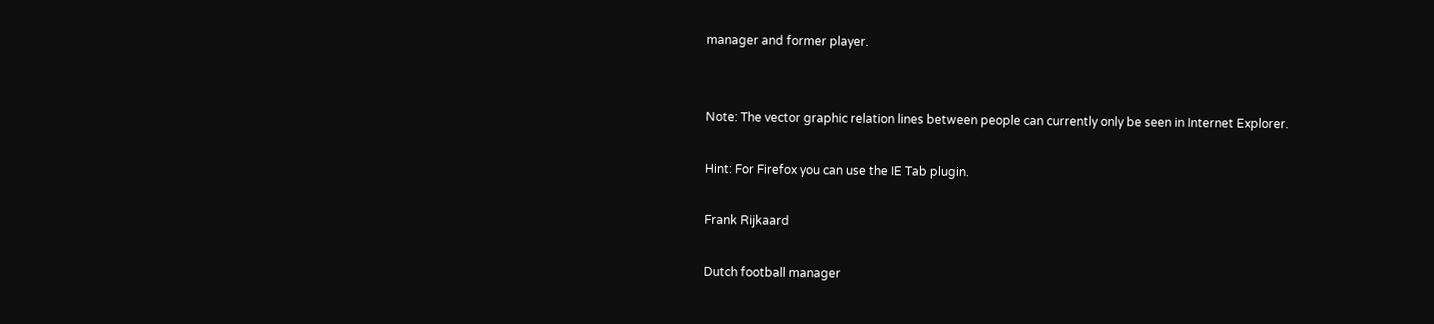manager and former player.


Note: The vector graphic relation lines between people can currently only be seen in Internet Explorer.

Hint: For Firefox you can use the IE Tab plugin.

Frank Rijkaard

Dutch football manager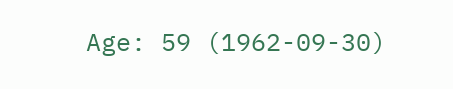Age: 59 (1962-09-30)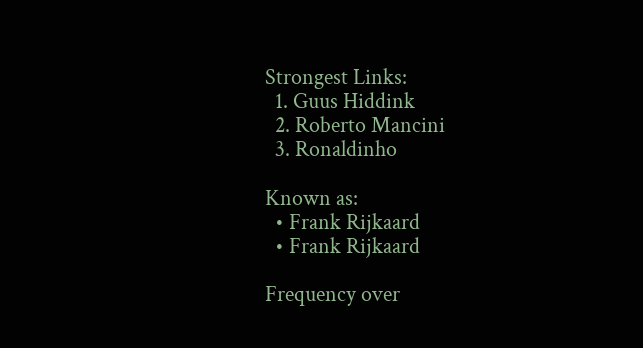Strongest Links:
  1. Guus Hiddink
  2. Roberto Mancini
  3. Ronaldinho

Known as:
  • Frank Rijkaard
  • Frank Rijkaard

Frequency over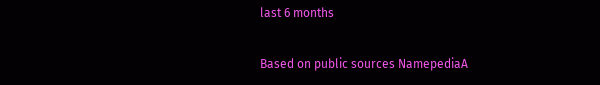last 6 months

Based on public sources NamepediaA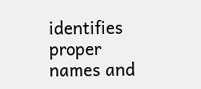identifies proper names and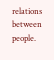relations between people.